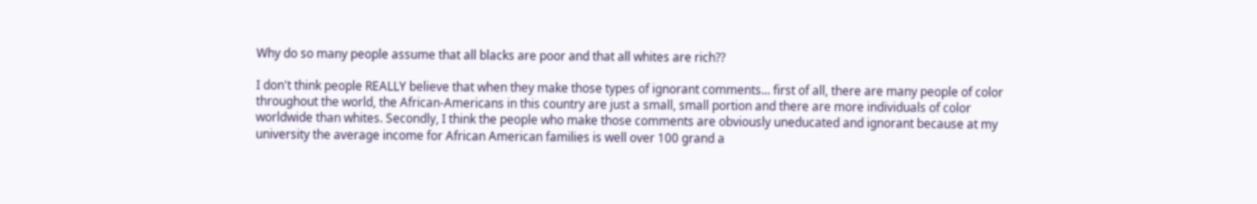Why do so many people assume that all blacks are poor and that all whites are rich??

I don't think people REALLY believe that when they make those types of ignorant comments... first of all, there are many people of color throughout the world, the African-Americans in this country are just a small, small portion and there are more individuals of color worldwide than whites. Secondly, I think the people who make those comments are obviously uneducated and ignorant because at my university the average income for African American families is well over 100 grand a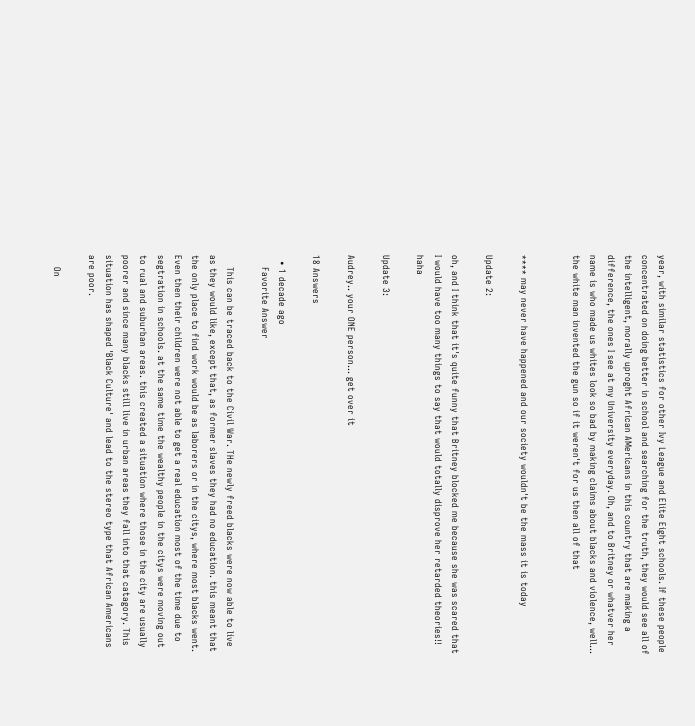year, with similar statistics for other Ivy League and Elite Eight schools. If these people concentrated on doing better in school and searching for the truth, they would see all of the intelligent, morally uproght African AMericans in this country that are making a difference, the ones I see at my University everyday. Oh, and to Britney or whatver her name is who made us whites look so bad by making claims about blacks and violence, well... the white man invented the gun so if it weren't for us then all of that


**** may never have happened and our society wouldn't be the mass it is today

Update 2:

oh, and I think that it's quite funny that Britney blocked me because she was scared that I would have too many things to say that would totally disprove her retarded theories!! haha

Update 3:

Audrey.. your ONE person... get over it

18 Answers

  • 1 decade ago
    Favorite Answer

    This can be traced back to the Civil War. THe newly freed blacks were now able to live as they would like, except that, as former slaves they had no education. this meant that the only place to find work would be as laborers or in the citys, where most blacks went. Even then their children were not able to get a real education most of the time due to segtration in schools. at the same time the wealthy people in the citys were moving out to rual and suburban areas. this created a situation where those in the city are usually poorer and since many blacks still live in urban areas they fall into that catagory. This situation has shaped 'Black Culture' and lead to the stereo type that African Americans are poor.

    On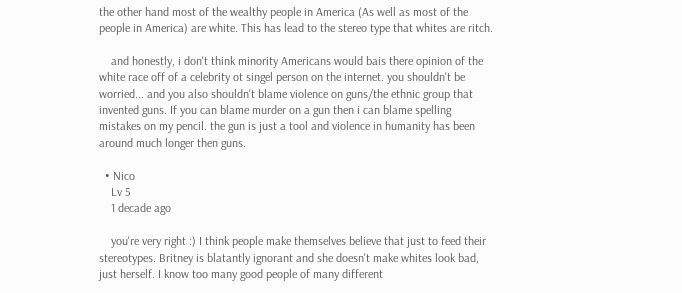the other hand most of the wealthy people in America (As well as most of the people in America) are white. This has lead to the stereo type that whites are ritch.

    and honestly, i don't think minority Americans would bais there opinion of the white race off of a celebrity ot singel person on the internet. you shouldn't be worried... and you also shouldn't blame violence on guns/the ethnic group that invented guns. If you can blame murder on a gun then i can blame spelling mistakes on my pencil. the gun is just a tool and violence in humanity has been around much longer then guns.

  • Nico
    Lv 5
    1 decade ago

    you're very right :) I think people make themselves believe that just to feed their stereotypes. Britney is blatantly ignorant and she doesn't make whites look bad, just herself. I know too many good people of many different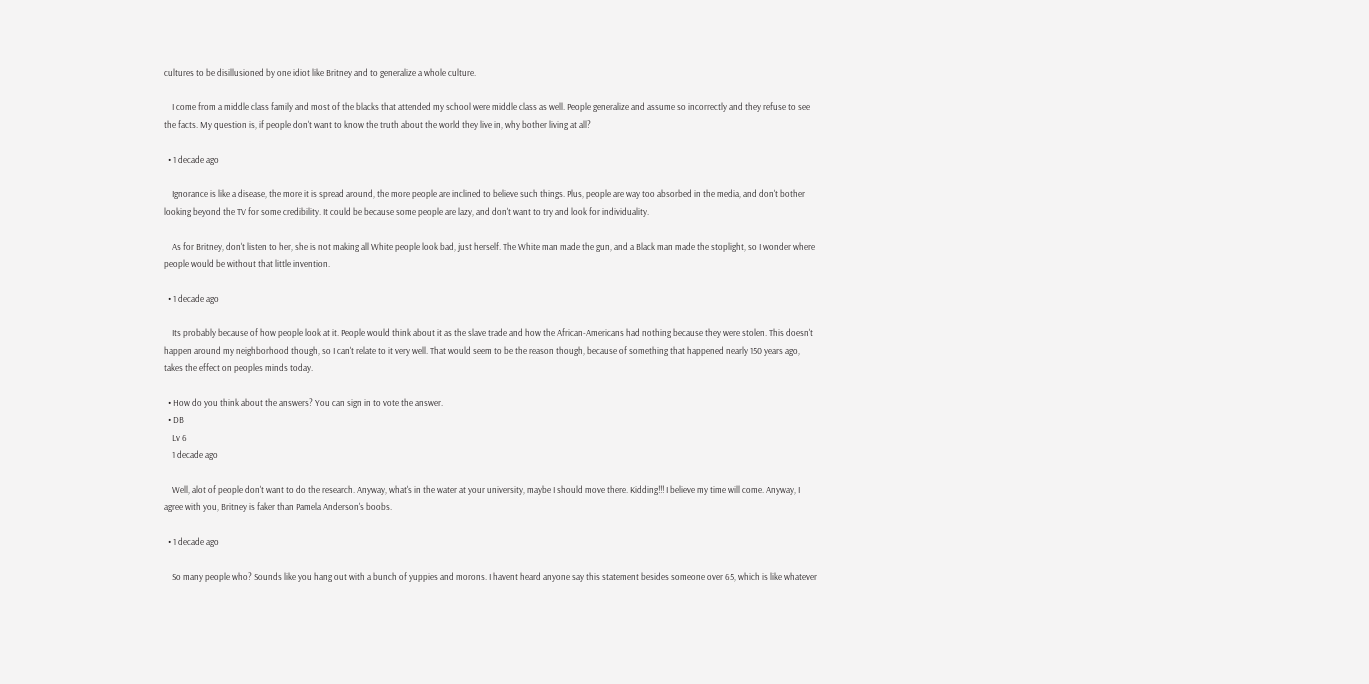cultures to be disillusioned by one idiot like Britney and to generalize a whole culture.

    I come from a middle class family and most of the blacks that attended my school were middle class as well. People generalize and assume so incorrectly and they refuse to see the facts. My question is, if people don't want to know the truth about the world they live in, why bother living at all?

  • 1 decade ago

    Ignorance is like a disease, the more it is spread around, the more people are inclined to believe such things. Plus, people are way too absorbed in the media, and don't bother looking beyond the TV for some credibility. It could be because some people are lazy, and don't want to try and look for individuality.

    As for Britney, don't listen to her, she is not making all White people look bad, just herself. The White man made the gun, and a Black man made the stoplight, so I wonder where people would be without that little invention.

  • 1 decade ago

    Its probably because of how people look at it. People would think about it as the slave trade and how the African-Americans had nothing because they were stolen. This doesn't happen around my neighborhood though, so I can't relate to it very well. That would seem to be the reason though, because of something that happened nearly 150 years ago, takes the effect on peoples minds today.

  • How do you think about the answers? You can sign in to vote the answer.
  • DB
    Lv 6
    1 decade ago

    Well, alot of people don't want to do the research. Anyway, what's in the water at your university, maybe I should move there. Kidding!!! I believe my time will come. Anyway, I agree with you, Britney is faker than Pamela Anderson's boobs.

  • 1 decade ago

    So many people who? Sounds like you hang out with a bunch of yuppies and morons. I havent heard anyone say this statement besides someone over 65, which is like whatever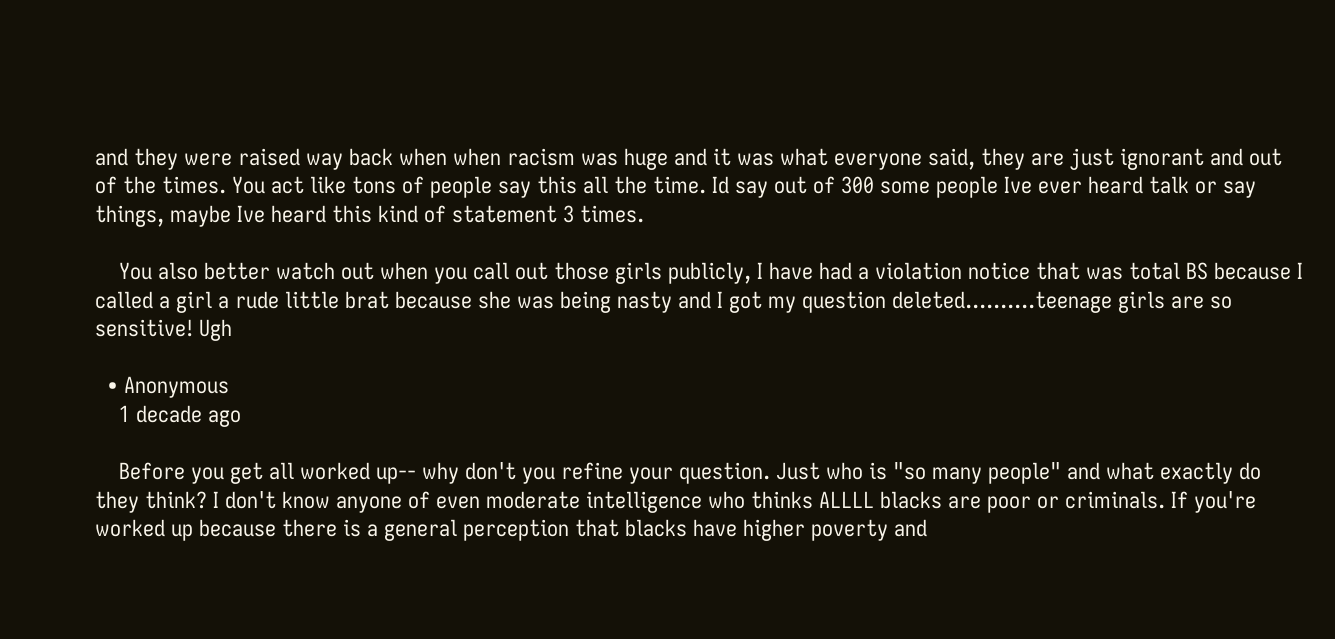and they were raised way back when when racism was huge and it was what everyone said, they are just ignorant and out of the times. You act like tons of people say this all the time. Id say out of 300 some people Ive ever heard talk or say things, maybe Ive heard this kind of statement 3 times.

    You also better watch out when you call out those girls publicly, I have had a violation notice that was total BS because I called a girl a rude little brat because she was being nasty and I got my question deleted..........teenage girls are so sensitive! Ugh

  • Anonymous
    1 decade ago

    Before you get all worked up-- why don't you refine your question. Just who is "so many people" and what exactly do they think? I don't know anyone of even moderate intelligence who thinks ALLLL blacks are poor or criminals. If you're worked up because there is a general perception that blacks have higher poverty and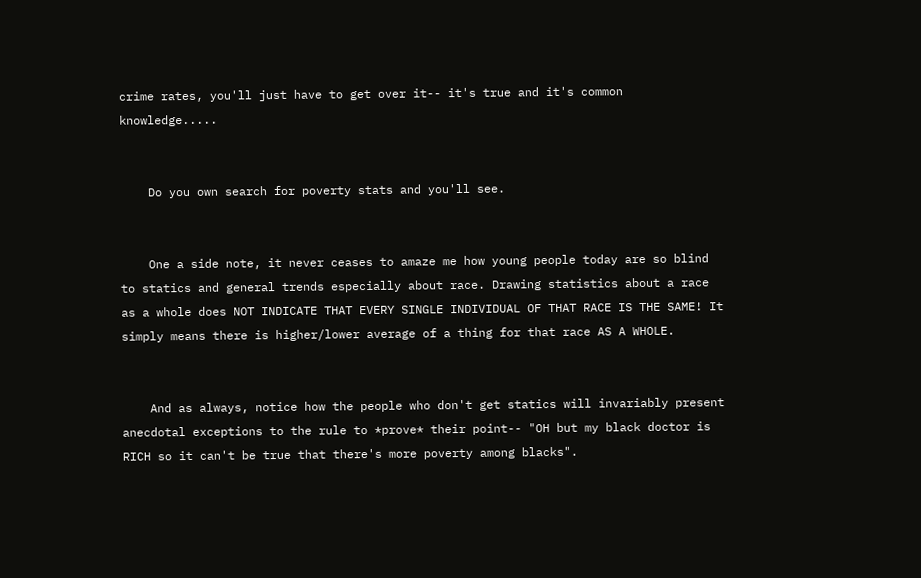crime rates, you'll just have to get over it-- it's true and it's common knowledge.....


    Do you own search for poverty stats and you'll see.


    One a side note, it never ceases to amaze me how young people today are so blind to statics and general trends especially about race. Drawing statistics about a race as a whole does NOT INDICATE THAT EVERY SINGLE INDIVIDUAL OF THAT RACE IS THE SAME! It simply means there is higher/lower average of a thing for that race AS A WHOLE.


    And as always, notice how the people who don't get statics will invariably present anecdotal exceptions to the rule to *prove* their point-- "OH but my black doctor is RICH so it can't be true that there's more poverty among blacks".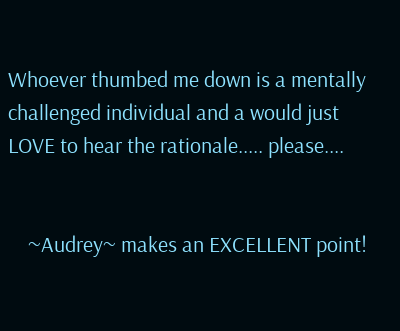Whoever thumbed me down is a mentally challenged individual and a would just LOVE to hear the rationale..... please....


    ~Audrey~ makes an EXCELLENT point!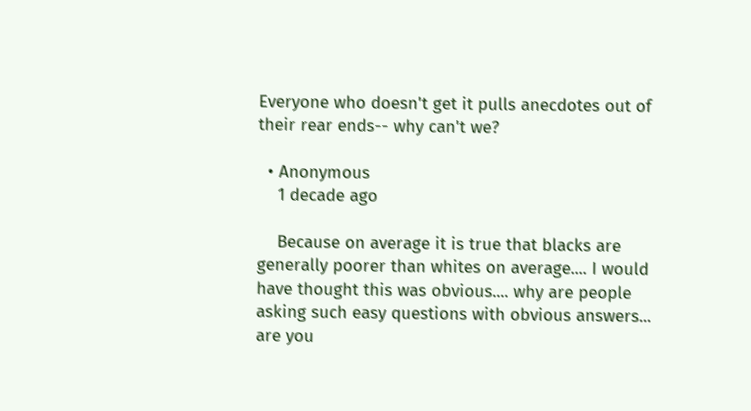Everyone who doesn't get it pulls anecdotes out of their rear ends-- why can't we?

  • Anonymous
    1 decade ago

    Because on average it is true that blacks are generally poorer than whites on average.... I would have thought this was obvious.... why are people asking such easy questions with obvious answers... are you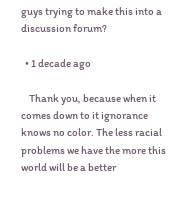guys trying to make this into a discussion forum?

  • 1 decade ago

    Thank you, because when it comes down to it ignorance knows no color. The less racial problems we have the more this world will be a better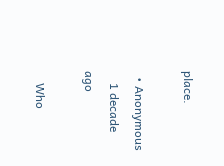place.

  • Anonymous
    1 decade ago

    Who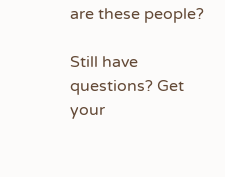are these people?

Still have questions? Get your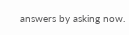answers by asking now.